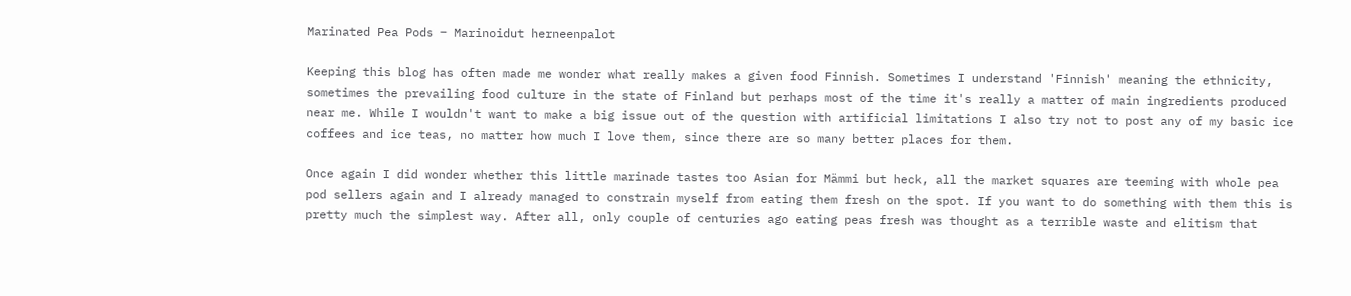Marinated Pea Pods ‒ Marinoidut herneenpalot

Keeping this blog has often made me wonder what really makes a given food Finnish. Sometimes I understand 'Finnish' meaning the ethnicity, sometimes the prevailing food culture in the state of Finland but perhaps most of the time it's really a matter of main ingredients produced near me. While I wouldn't want to make a big issue out of the question with artificial limitations I also try not to post any of my basic ice coffees and ice teas, no matter how much I love them, since there are so many better places for them.

Once again I did wonder whether this little marinade tastes too Asian for Mämmi but heck, all the market squares are teeming with whole pea pod sellers again and I already managed to constrain myself from eating them fresh on the spot. If you want to do something with them this is pretty much the simplest way. After all, only couple of centuries ago eating peas fresh was thought as a terrible waste and elitism that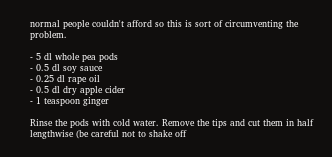normal people couldn't afford so this is sort of circumventing the problem.

- 5 dl whole pea pods
- 0.5 dl soy sauce
- 0.25 dl rape oil
- 0.5 dl dry apple cider
- 1 teaspoon ginger

Rinse the pods with cold water. Remove the tips and cut them in half lengthwise (be careful not to shake off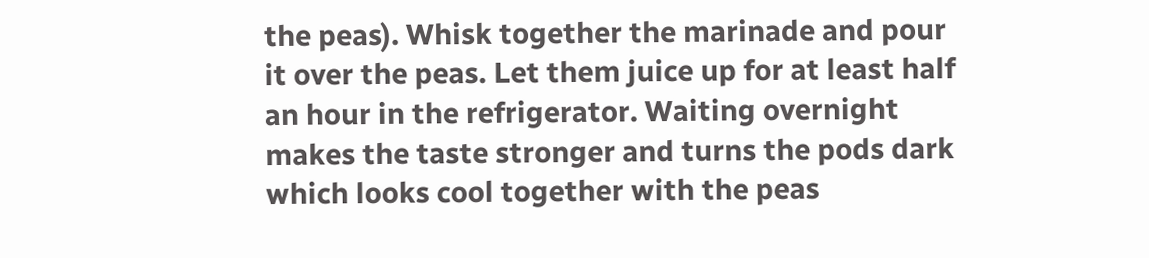the peas). Whisk together the marinade and pour it over the peas. Let them juice up for at least half an hour in the refrigerator. Waiting overnight makes the taste stronger and turns the pods dark which looks cool together with the peas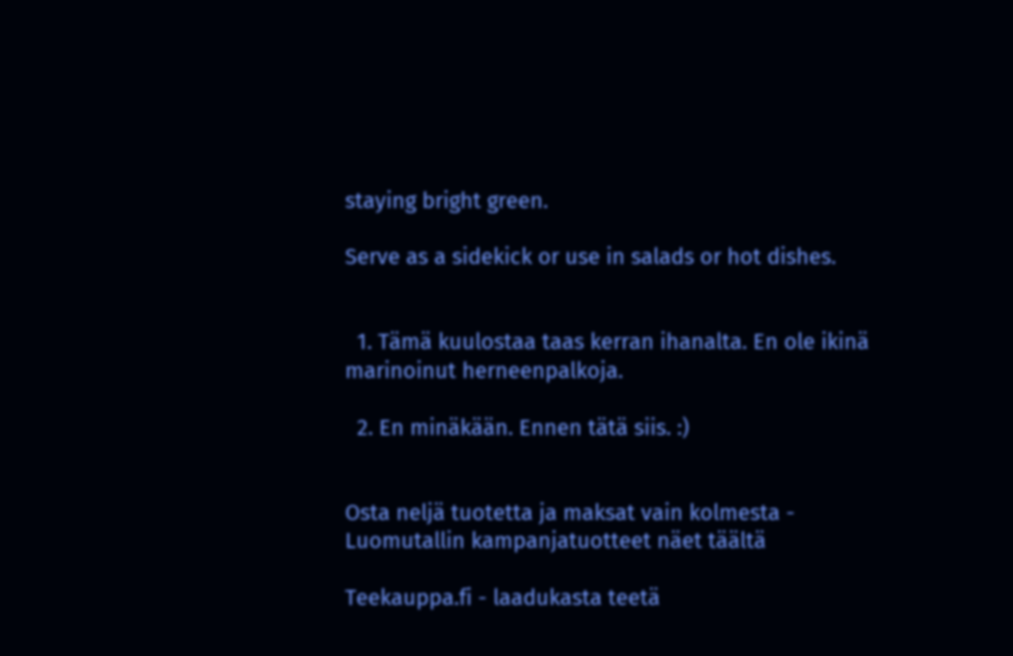staying bright green.

Serve as a sidekick or use in salads or hot dishes.


  1. Tämä kuulostaa taas kerran ihanalta. En ole ikinä marinoinut herneenpalkoja.

  2. En minäkään. Ennen tätä siis. :)


Osta neljä tuotetta ja maksat vain kolmesta - Luomutallin kampanjatuotteet näet täältä

Teekauppa.fi - laadukasta teetä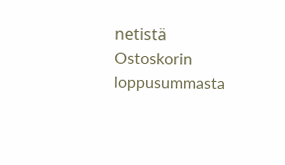netistä
Ostoskorin loppusummasta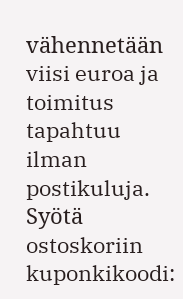vähennetään viisi euroa ja toimitus tapahtuu ilman postikuluja.
Syötä ostoskoriin kuponkikoodi: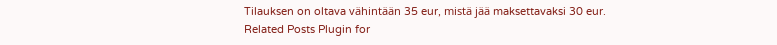Tilauksen on oltava vähintään 35 eur, mistä jää maksettavaksi 30 eur.
Related Posts Plugin for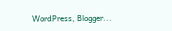WordPress, Blogger...